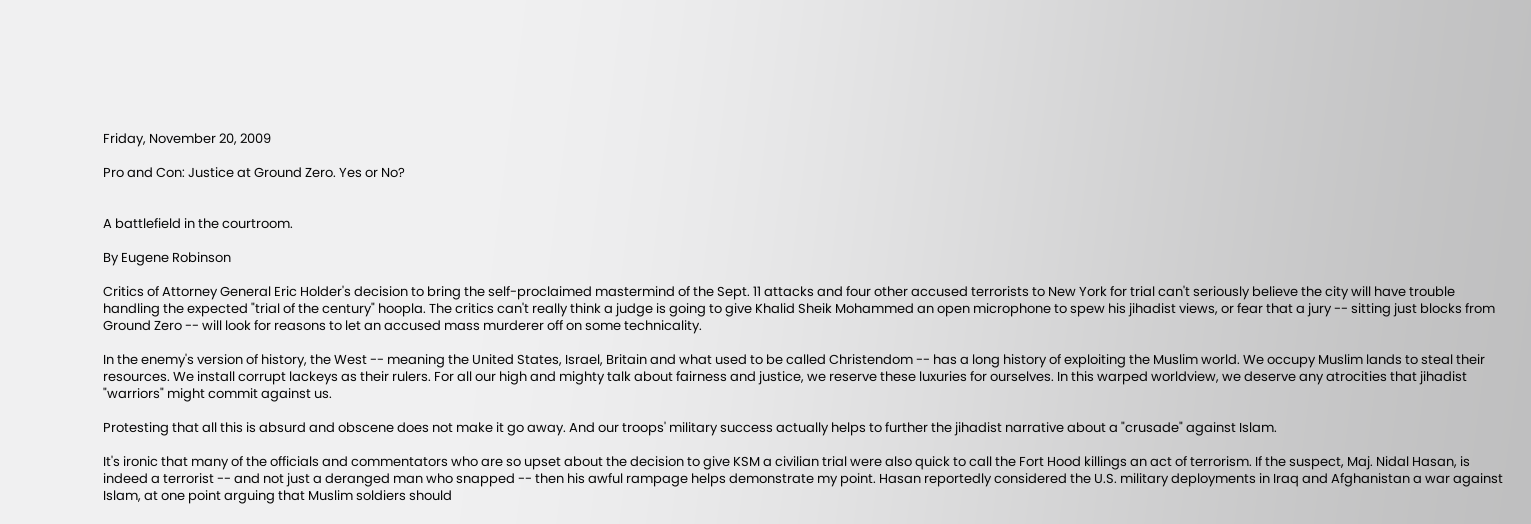Friday, November 20, 2009

Pro and Con: Justice at Ground Zero. Yes or No?


A battlefield in the courtroom.

By Eugene Robinson

Critics of Attorney General Eric Holder's decision to bring the self-proclaimed mastermind of the Sept. 11 attacks and four other accused terrorists to New York for trial can't seriously believe the city will have trouble handling the expected "trial of the century" hoopla. The critics can't really think a judge is going to give Khalid Sheik Mohammed an open microphone to spew his jihadist views, or fear that a jury -- sitting just blocks from Ground Zero -- will look for reasons to let an accused mass murderer off on some technicality.

In the enemy's version of history, the West -- meaning the United States, Israel, Britain and what used to be called Christendom -- has a long history of exploiting the Muslim world. We occupy Muslim lands to steal their resources. We install corrupt lackeys as their rulers. For all our high and mighty talk about fairness and justice, we reserve these luxuries for ourselves. In this warped worldview, we deserve any atrocities that jihadist "warriors" might commit against us.

Protesting that all this is absurd and obscene does not make it go away. And our troops' military success actually helps to further the jihadist narrative about a "crusade" against Islam.

It's ironic that many of the officials and commentators who are so upset about the decision to give KSM a civilian trial were also quick to call the Fort Hood killings an act of terrorism. If the suspect, Maj. Nidal Hasan, is indeed a terrorist -- and not just a deranged man who snapped -- then his awful rampage helps demonstrate my point. Hasan reportedly considered the U.S. military deployments in Iraq and Afghanistan a war against Islam, at one point arguing that Muslim soldiers should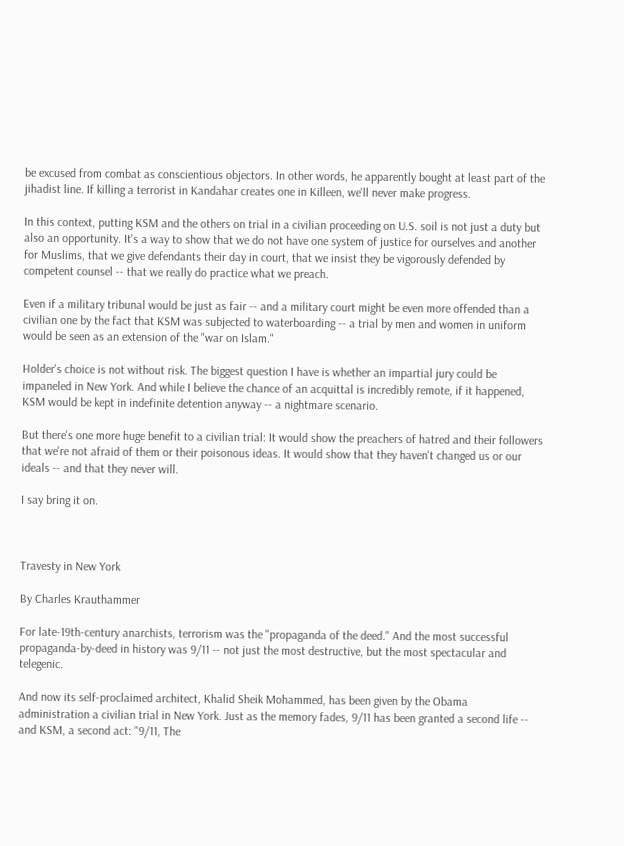be excused from combat as conscientious objectors. In other words, he apparently bought at least part of the jihadist line. If killing a terrorist in Kandahar creates one in Killeen, we'll never make progress.

In this context, putting KSM and the others on trial in a civilian proceeding on U.S. soil is not just a duty but also an opportunity. It's a way to show that we do not have one system of justice for ourselves and another for Muslims, that we give defendants their day in court, that we insist they be vigorously defended by competent counsel -- that we really do practice what we preach.

Even if a military tribunal would be just as fair -- and a military court might be even more offended than a civilian one by the fact that KSM was subjected to waterboarding -- a trial by men and women in uniform would be seen as an extension of the "war on Islam."

Holder's choice is not without risk. The biggest question I have is whether an impartial jury could be impaneled in New York. And while I believe the chance of an acquittal is incredibly remote, if it happened, KSM would be kept in indefinite detention anyway -- a nightmare scenario.

But there's one more huge benefit to a civilian trial: It would show the preachers of hatred and their followers that we're not afraid of them or their poisonous ideas. It would show that they haven't changed us or our ideals -- and that they never will.

I say bring it on.



Travesty in New York

By Charles Krauthammer

For late-19th-century anarchists, terrorism was the "propaganda of the deed." And the most successful propaganda-by-deed in history was 9/11 -- not just the most destructive, but the most spectacular and telegenic.

And now its self-proclaimed architect, Khalid Sheik Mohammed, has been given by the Obama administration a civilian trial in New York. Just as the memory fades, 9/11 has been granted a second life -- and KSM, a second act: "9/11, The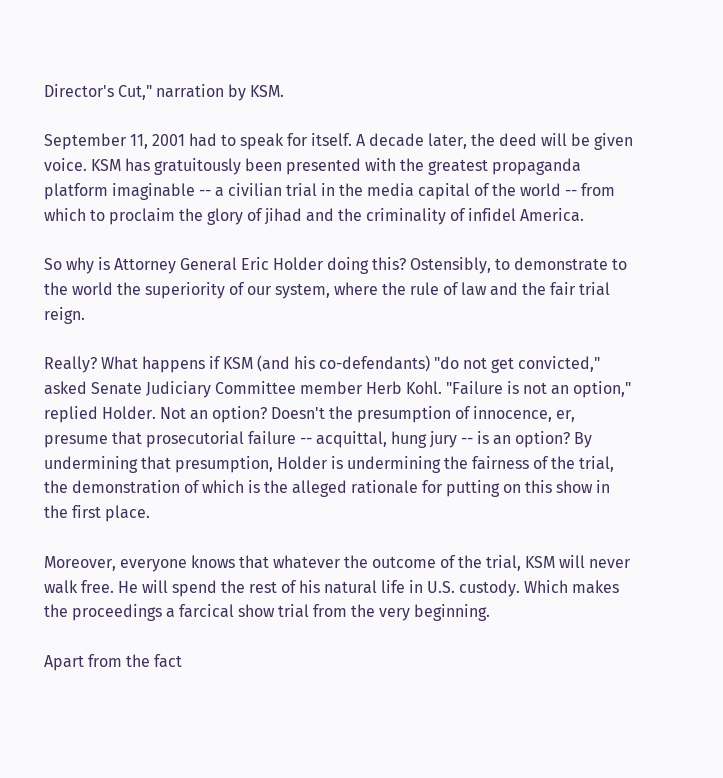Director's Cut," narration by KSM.

September 11, 2001 had to speak for itself. A decade later, the deed will be given voice. KSM has gratuitously been presented with the greatest propaganda platform imaginable -- a civilian trial in the media capital of the world -- from which to proclaim the glory of jihad and the criminality of infidel America.

So why is Attorney General Eric Holder doing this? Ostensibly, to demonstrate to the world the superiority of our system, where the rule of law and the fair trial reign.

Really? What happens if KSM (and his co-defendants) "do not get convicted," asked Senate Judiciary Committee member Herb Kohl. "Failure is not an option," replied Holder. Not an option? Doesn't the presumption of innocence, er, presume that prosecutorial failure -- acquittal, hung jury -- is an option? By undermining that presumption, Holder is undermining the fairness of the trial, the demonstration of which is the alleged rationale for putting on this show in the first place.

Moreover, everyone knows that whatever the outcome of the trial, KSM will never walk free. He will spend the rest of his natural life in U.S. custody. Which makes the proceedings a farcical show trial from the very beginning.

Apart from the fact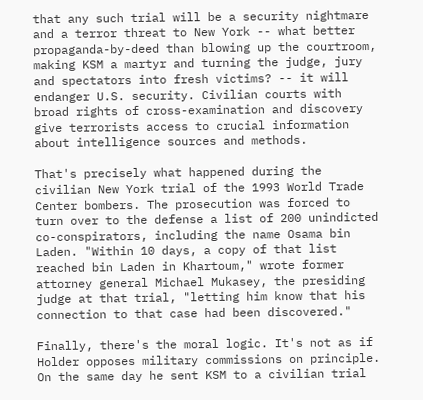that any such trial will be a security nightmare and a terror threat to New York -- what better propaganda-by-deed than blowing up the courtroom, making KSM a martyr and turning the judge, jury and spectators into fresh victims? -- it will endanger U.S. security. Civilian courts with broad rights of cross-examination and discovery give terrorists access to crucial information about intelligence sources and methods.

That's precisely what happened during the civilian New York trial of the 1993 World Trade Center bombers. The prosecution was forced to turn over to the defense a list of 200 unindicted co-conspirators, including the name Osama bin Laden. "Within 10 days, a copy of that list reached bin Laden in Khartoum," wrote former attorney general Michael Mukasey, the presiding judge at that trial, "letting him know that his connection to that case had been discovered."

Finally, there's the moral logic. It's not as if Holder opposes military commissions on principle. On the same day he sent KSM to a civilian trial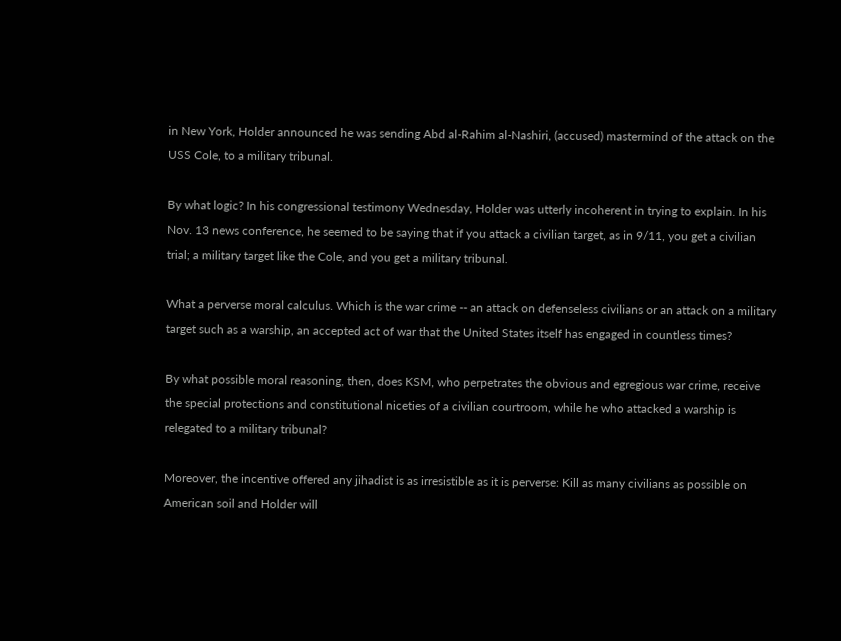in New York, Holder announced he was sending Abd al-Rahim al-Nashiri, (accused) mastermind of the attack on the USS Cole, to a military tribunal.

By what logic? In his congressional testimony Wednesday, Holder was utterly incoherent in trying to explain. In his Nov. 13 news conference, he seemed to be saying that if you attack a civilian target, as in 9/11, you get a civilian trial; a military target like the Cole, and you get a military tribunal.

What a perverse moral calculus. Which is the war crime -- an attack on defenseless civilians or an attack on a military target such as a warship, an accepted act of war that the United States itself has engaged in countless times?

By what possible moral reasoning, then, does KSM, who perpetrates the obvious and egregious war crime, receive the special protections and constitutional niceties of a civilian courtroom, while he who attacked a warship is relegated to a military tribunal?

Moreover, the incentive offered any jihadist is as irresistible as it is perverse: Kill as many civilians as possible on American soil and Holder will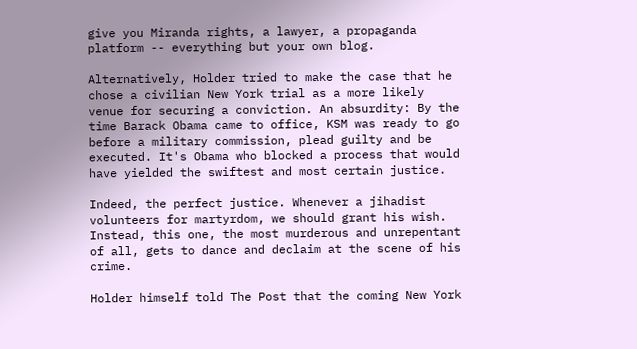give you Miranda rights, a lawyer, a propaganda platform -- everything but your own blog.

Alternatively, Holder tried to make the case that he chose a civilian New York trial as a more likely venue for securing a conviction. An absurdity: By the time Barack Obama came to office, KSM was ready to go before a military commission, plead guilty and be executed. It's Obama who blocked a process that would have yielded the swiftest and most certain justice.

Indeed, the perfect justice. Whenever a jihadist volunteers for martyrdom, we should grant his wish. Instead, this one, the most murderous and unrepentant of all, gets to dance and declaim at the scene of his crime.

Holder himself told The Post that the coming New York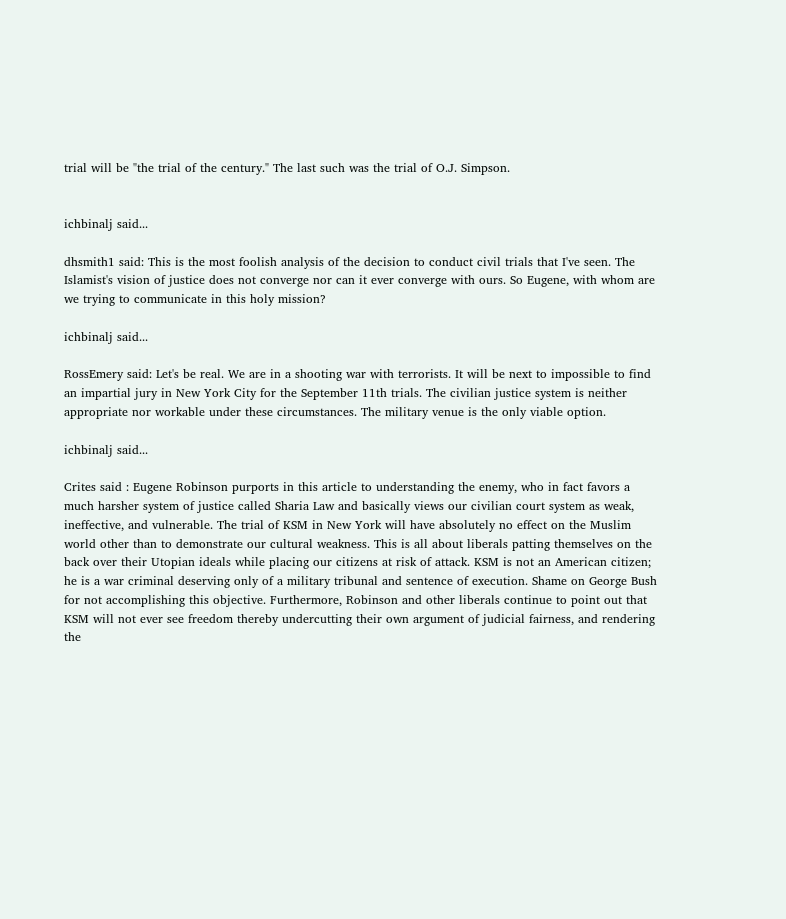trial will be "the trial of the century." The last such was the trial of O.J. Simpson.


ichbinalj said...

dhsmith1 said: This is the most foolish analysis of the decision to conduct civil trials that I've seen. The Islamist's vision of justice does not converge nor can it ever converge with ours. So Eugene, with whom are we trying to communicate in this holy mission?

ichbinalj said...

RossEmery said: Let's be real. We are in a shooting war with terrorists. It will be next to impossible to find an impartial jury in New York City for the September 11th trials. The civilian justice system is neither appropriate nor workable under these circumstances. The military venue is the only viable option.

ichbinalj said...

Crites said : Eugene Robinson purports in this article to understanding the enemy, who in fact favors a much harsher system of justice called Sharia Law and basically views our civilian court system as weak, ineffective, and vulnerable. The trial of KSM in New York will have absolutely no effect on the Muslim world other than to demonstrate our cultural weakness. This is all about liberals patting themselves on the back over their Utopian ideals while placing our citizens at risk of attack. KSM is not an American citizen; he is a war criminal deserving only of a military tribunal and sentence of execution. Shame on George Bush for not accomplishing this objective. Furthermore, Robinson and other liberals continue to point out that KSM will not ever see freedom thereby undercutting their own argument of judicial fairness, and rendering the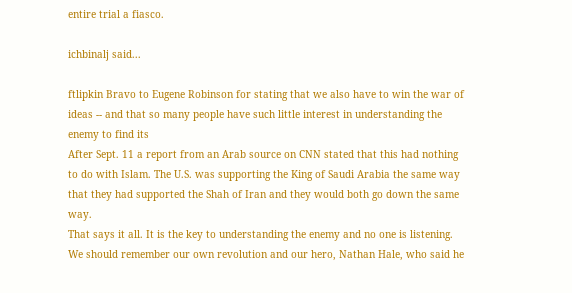entire trial a fiasco.

ichbinalj said...

ftlipkin Bravo to Eugene Robinson for stating that we also have to win the war of ideas -- and that so many people have such little interest in understanding the enemy to find its
After Sept. 11 a report from an Arab source on CNN stated that this had nothing to do with Islam. The U.S. was supporting the King of Saudi Arabia the same way that they had supported the Shah of Iran and they would both go down the same way.
That says it all. It is the key to understanding the enemy and no one is listening.
We should remember our own revolution and our hero, Nathan Hale, who said he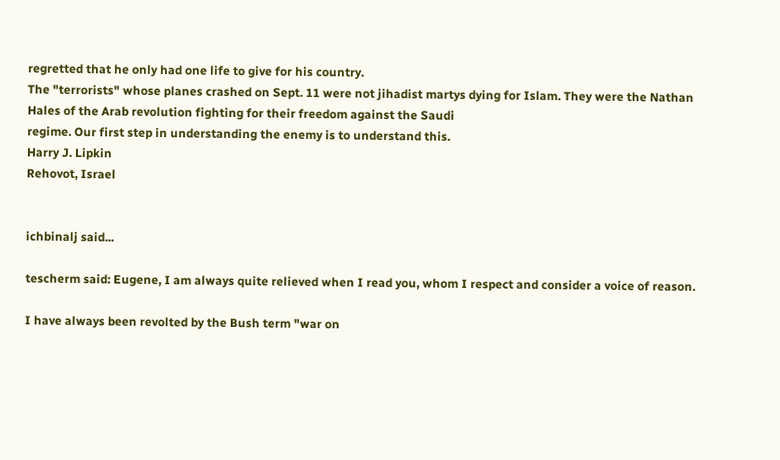regretted that he only had one life to give for his country.
The "terrorists" whose planes crashed on Sept. 11 were not jihadist martys dying for Islam. They were the Nathan Hales of the Arab revolution fighting for their freedom against the Saudi
regime. Our first step in understanding the enemy is to understand this.
Harry J. Lipkin
Rehovot, Israel


ichbinalj said...

tescherm said: Eugene, I am always quite relieved when I read you, whom I respect and consider a voice of reason.

I have always been revolted by the Bush term "war on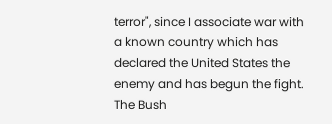terror", since I associate war with a known country which has declared the United States the enemy and has begun the fight. The Bush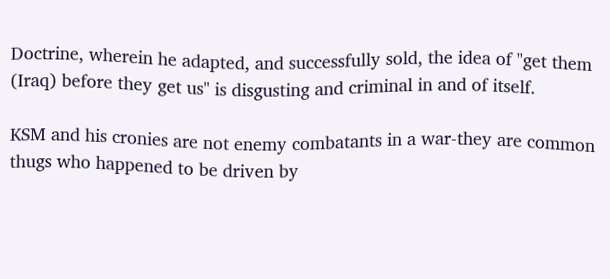Doctrine, wherein he adapted, and successfully sold, the idea of "get them (Iraq) before they get us" is disgusting and criminal in and of itself.

KSM and his cronies are not enemy combatants in a war-they are common thugs who happened to be driven by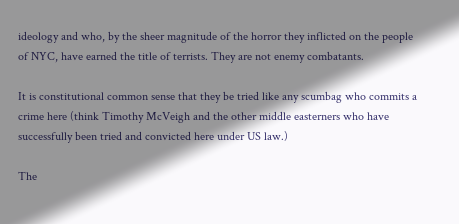ideology and who, by the sheer magnitude of the horror they inflicted on the people of NYC, have earned the title of terrists. They are not enemy combatants.

It is constitutional common sense that they be tried like any scumbag who commits a crime here (think Timothy McVeigh and the other middle easterners who have successfully been tried and convicted here under US law.)

The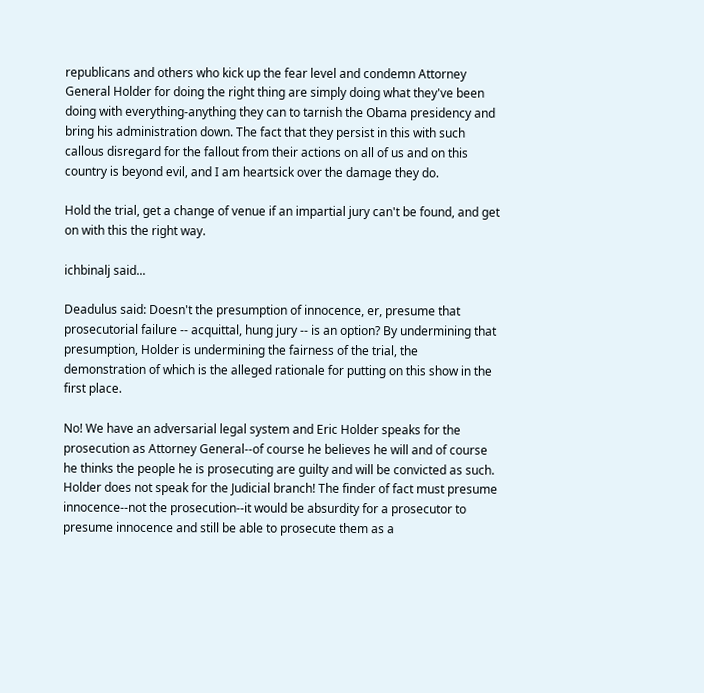republicans and others who kick up the fear level and condemn Attorney General Holder for doing the right thing are simply doing what they've been doing with everything-anything they can to tarnish the Obama presidency and bring his administration down. The fact that they persist in this with such callous disregard for the fallout from their actions on all of us and on this country is beyond evil, and I am heartsick over the damage they do.

Hold the trial, get a change of venue if an impartial jury can't be found, and get on with this the right way.

ichbinalj said...

Deadulus said: Doesn't the presumption of innocence, er, presume that prosecutorial failure -- acquittal, hung jury -- is an option? By undermining that presumption, Holder is undermining the fairness of the trial, the demonstration of which is the alleged rationale for putting on this show in the first place.

No! We have an adversarial legal system and Eric Holder speaks for the prosecution as Attorney General--of course he believes he will and of course he thinks the people he is prosecuting are guilty and will be convicted as such. Holder does not speak for the Judicial branch! The finder of fact must presume innocence--not the prosecution--it would be absurdity for a prosecutor to presume innocence and still be able to prosecute them as a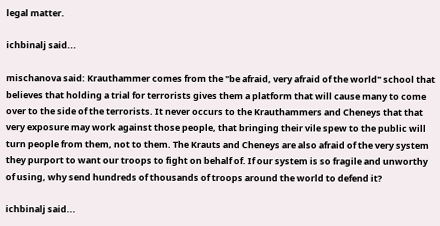legal matter.

ichbinalj said...

mischanova said: Krauthammer comes from the "be afraid, very afraid of the world" school that believes that holding a trial for terrorists gives them a platform that will cause many to come over to the side of the terrorists. It never occurs to the Krauthammers and Cheneys that that very exposure may work against those people, that bringing their vile spew to the public will turn people from them, not to them. The Krauts and Cheneys are also afraid of the very system they purport to want our troops to fight on behalf of. If our system is so fragile and unworthy of using, why send hundreds of thousands of troops around the world to defend it?

ichbinalj said...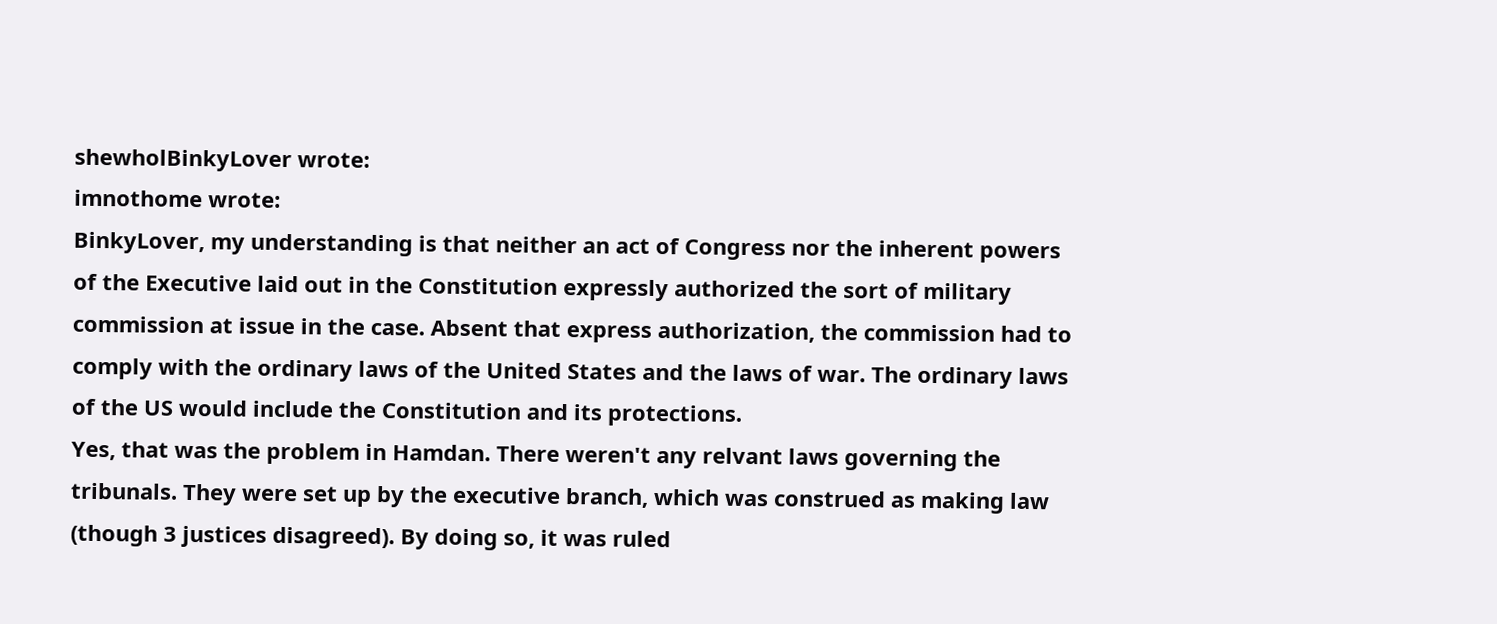shewholBinkyLover wrote:
imnothome wrote:
BinkyLover, my understanding is that neither an act of Congress nor the inherent powers of the Executive laid out in the Constitution expressly authorized the sort of military commission at issue in the case. Absent that express authorization, the commission had to comply with the ordinary laws of the United States and the laws of war. The ordinary laws of the US would include the Constitution and its protections.
Yes, that was the problem in Hamdan. There weren't any relvant laws governing the tribunals. They were set up by the executive branch, which was construed as making law (though 3 justices disagreed). By doing so, it was ruled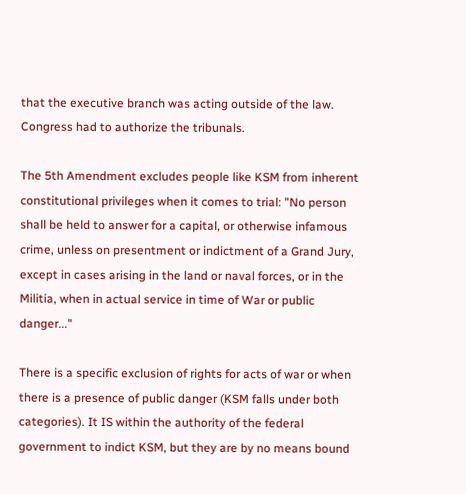that the executive branch was acting outside of the law. Congress had to authorize the tribunals.

The 5th Amendment excludes people like KSM from inherent constitutional privileges when it comes to trial: "No person shall be held to answer for a capital, or otherwise infamous crime, unless on presentment or indictment of a Grand Jury, except in cases arising in the land or naval forces, or in the Militia, when in actual service in time of War or public danger..."

There is a specific exclusion of rights for acts of war or when there is a presence of public danger (KSM falls under both categories). It IS within the authority of the federal government to indict KSM, but they are by no means bound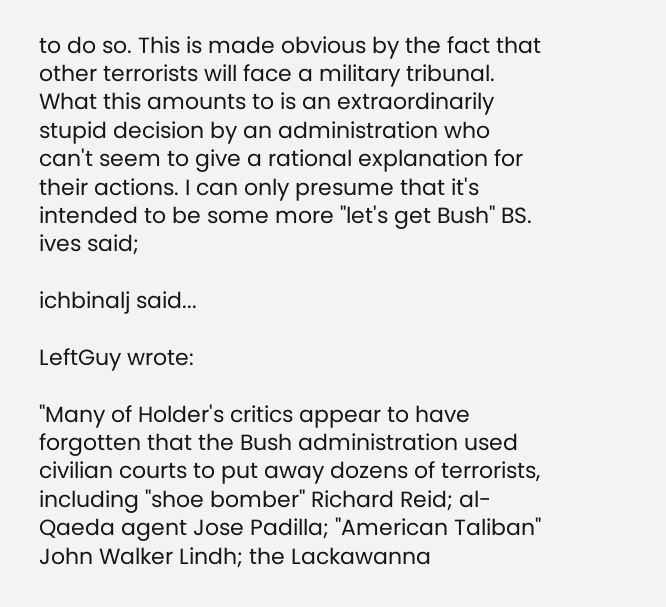to do so. This is made obvious by the fact that other terrorists will face a military tribunal. What this amounts to is an extraordinarily stupid decision by an administration who can't seem to give a rational explanation for their actions. I can only presume that it's intended to be some more "let's get Bush" BS.
ives said;

ichbinalj said...

LeftGuy wrote:

"Many of Holder's critics appear to have forgotten that the Bush administration used civilian courts to put away dozens of terrorists, including "shoe bomber" Richard Reid; al-Qaeda agent Jose Padilla; "American Taliban" John Walker Lindh; the Lackawanna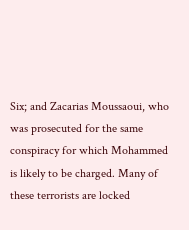Six; and Zacarias Moussaoui, who was prosecuted for the same conspiracy for which Mohammed is likely to be charged. Many of these terrorists are locked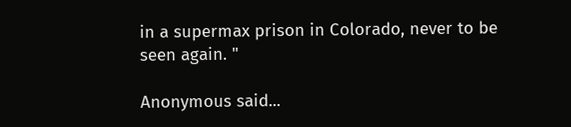in a supermax prison in Colorado, never to be seen again. "

Anonymous said...